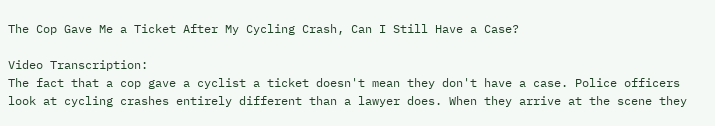The Cop Gave Me a Ticket After My Cycling Crash, Can I Still Have a Case?

Video Transcription:
The fact that a cop gave a cyclist a ticket doesn't mean they don't have a case. Police officers look at cycling crashes entirely different than a lawyer does. When they arrive at the scene they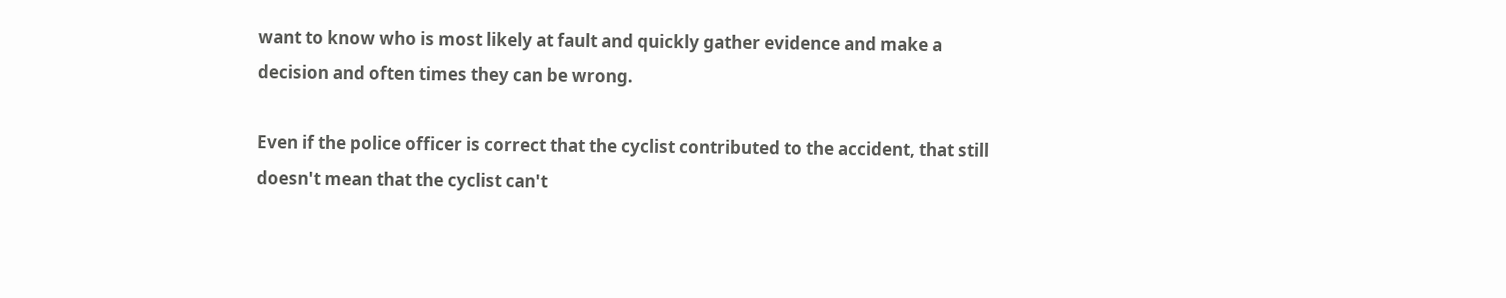want to know who is most likely at fault and quickly gather evidence and make a decision and often times they can be wrong.

Even if the police officer is correct that the cyclist contributed to the accident, that still doesn't mean that the cyclist can't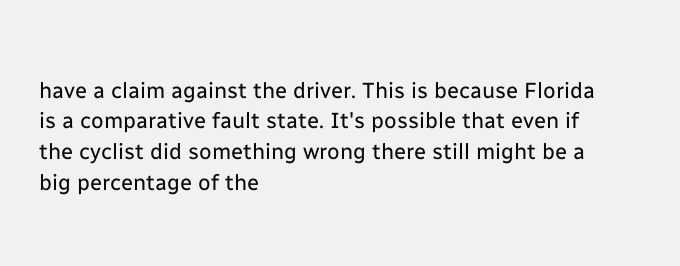have a claim against the driver. This is because Florida is a comparative fault state. It's possible that even if the cyclist did something wrong there still might be a big percentage of the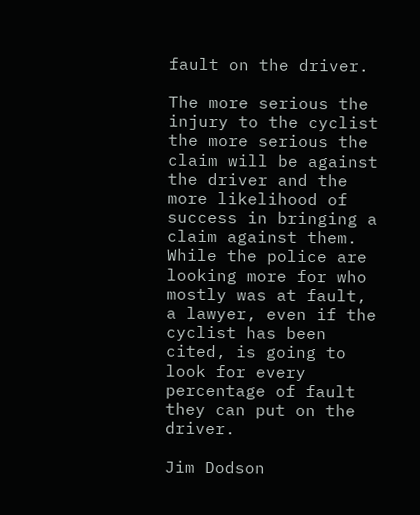fault on the driver.

The more serious the injury to the cyclist the more serious the claim will be against the driver and the more likelihood of success in bringing a claim against them. While the police are looking more for who mostly was at fault, a lawyer, even if the cyclist has been cited, is going to look for every percentage of fault they can put on the driver.

Jim Dodson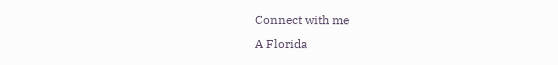Connect with me
A Florida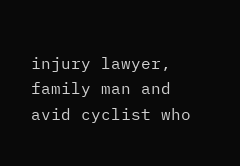injury lawyer, family man and avid cyclist who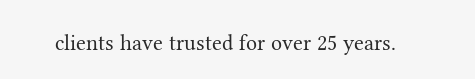clients have trusted for over 25 years.